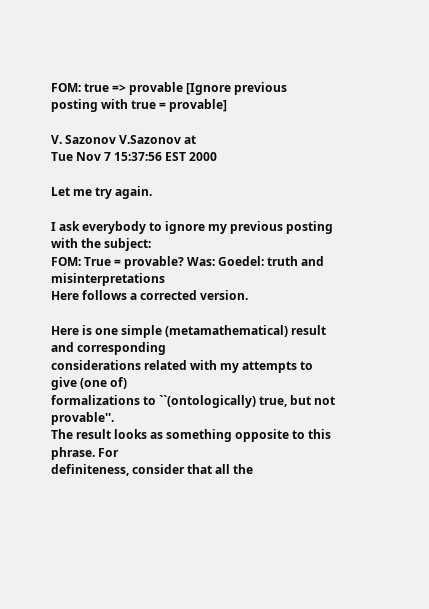FOM: true => provable [Ignore previous posting with true = provable]

V. Sazonov V.Sazonov at
Tue Nov 7 15:37:56 EST 2000

Let me try again.

I ask everybody to ignore my previous posting with the subject:
FOM: True = provable? Was: Goedel: truth and misinterpretations
Here follows a corrected version.

Here is one simple (metamathematical) result and corresponding
considerations related with my attempts to give (one of)
formalizations to ``(ontologically) true, but not provable''.
The result looks as something opposite to this phrase. For
definiteness, consider that all the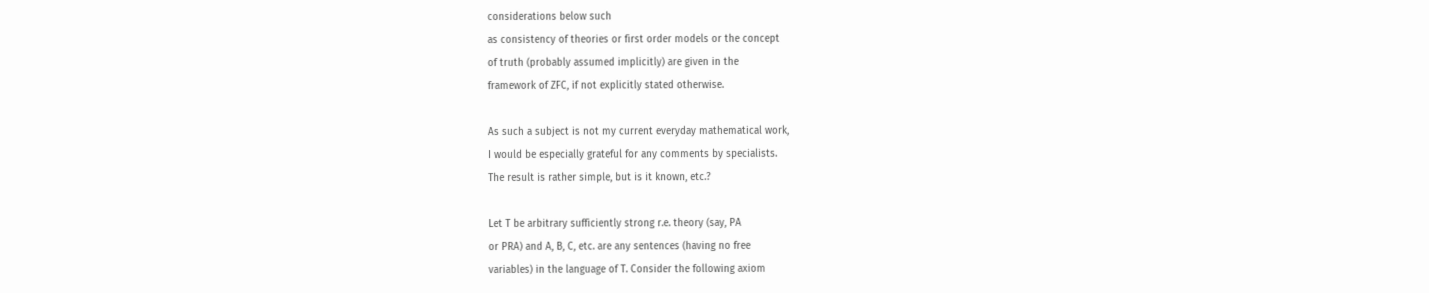considerations below such
as consistency of theories or first order models or the concept
of truth (probably assumed implicitly) are given in the
framework of ZFC, if not explicitly stated otherwise.

As such a subject is not my current everyday mathematical work,
I would be especially grateful for any comments by specialists.
The result is rather simple, but is it known, etc.?

Let T be arbitrary sufficiently strong r.e. theory (say, PA
or PRA) and A, B, C, etc. are any sentences (having no free
variables) in the language of T. Consider the following axiom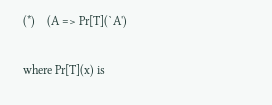(*)    (A => Pr[T](`A')

where Pr[T](x) is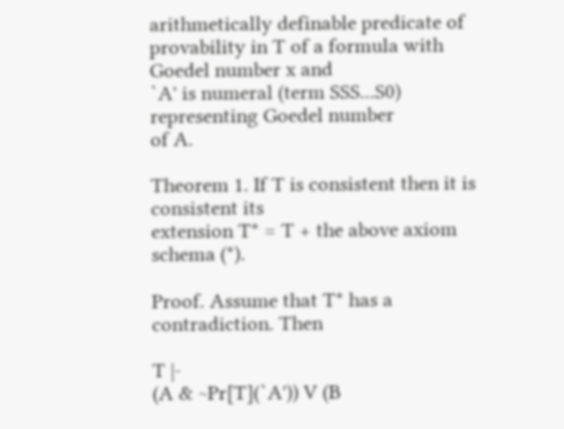arithmetically definable predicate of
provability in T of a formula with Goedel number x and
`A' is numeral (term SSS...S0) representing Goedel number
of A.

Theorem 1. If T is consistent then it is consistent its
extension T* = T + the above axiom schema (*).

Proof. Assume that T* has a contradiction. Then

T |-
(A & ~Pr[T](`A')) V (B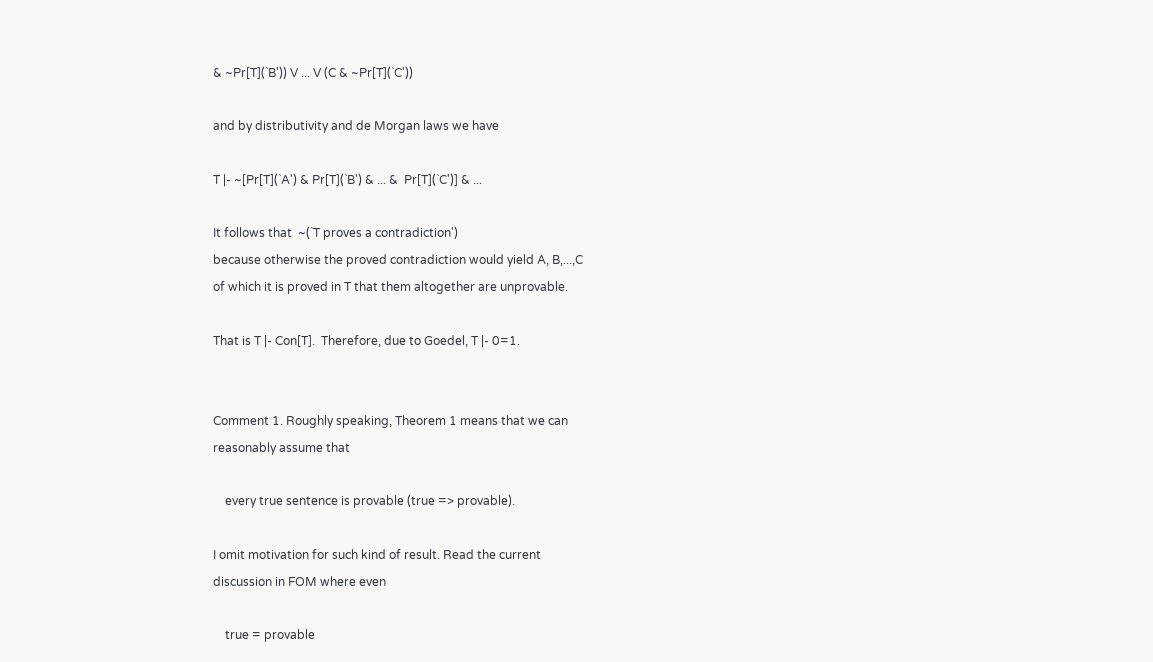& ~Pr[T](`B')) V ... V (C & ~Pr[T](`C'))

and by distributivity and de Morgan laws we have

T |- ~[Pr[T](`A') & Pr[T](`B') & ... &  Pr[T](`C')] & ...

It follows that  ~(`T proves a contradiction')
because otherwise the proved contradiction would yield A, B,...,C
of which it is proved in T that them altogether are unprovable.

That is T |- Con[T].  Therefore, due to Goedel, T |- 0=1.


Comment 1. Roughly speaking, Theorem 1 means that we can
reasonably assume that

    every true sentence is provable (true => provable).

I omit motivation for such kind of result. Read the current
discussion in FOM where even

    true = provable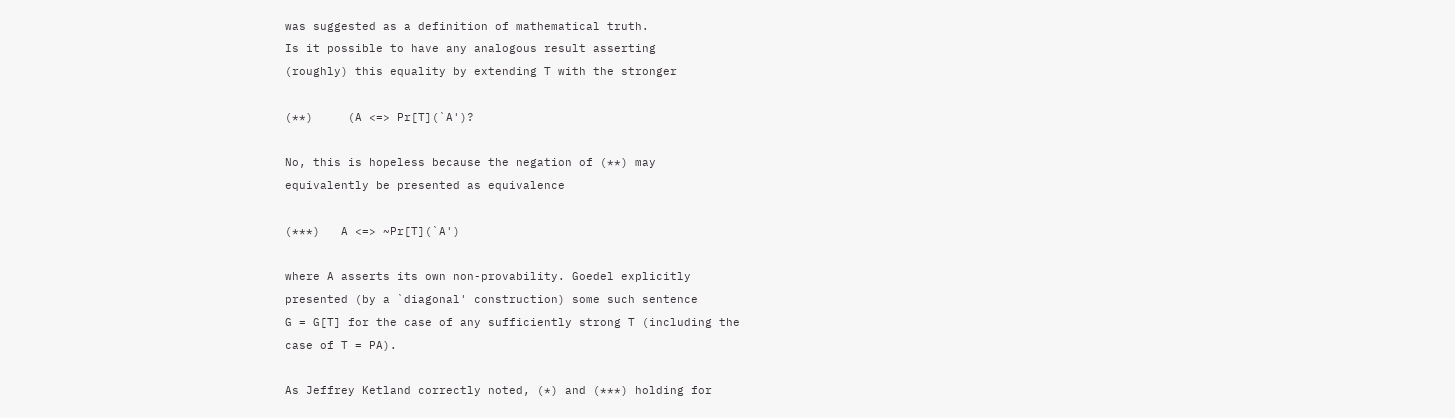was suggested as a definition of mathematical truth.
Is it possible to have any analogous result asserting
(roughly) this equality by extending T with the stronger

(**)     (A <=> Pr[T](`A')?

No, this is hopeless because the negation of (**) may
equivalently be presented as equivalence

(***)   A <=> ~Pr[T](`A')

where A asserts its own non-provability. Goedel explicitly
presented (by a `diagonal' construction) some such sentence
G = G[T] for the case of any sufficiently strong T (including the
case of T = PA).

As Jeffrey Ketland correctly noted, (*) and (***) holding for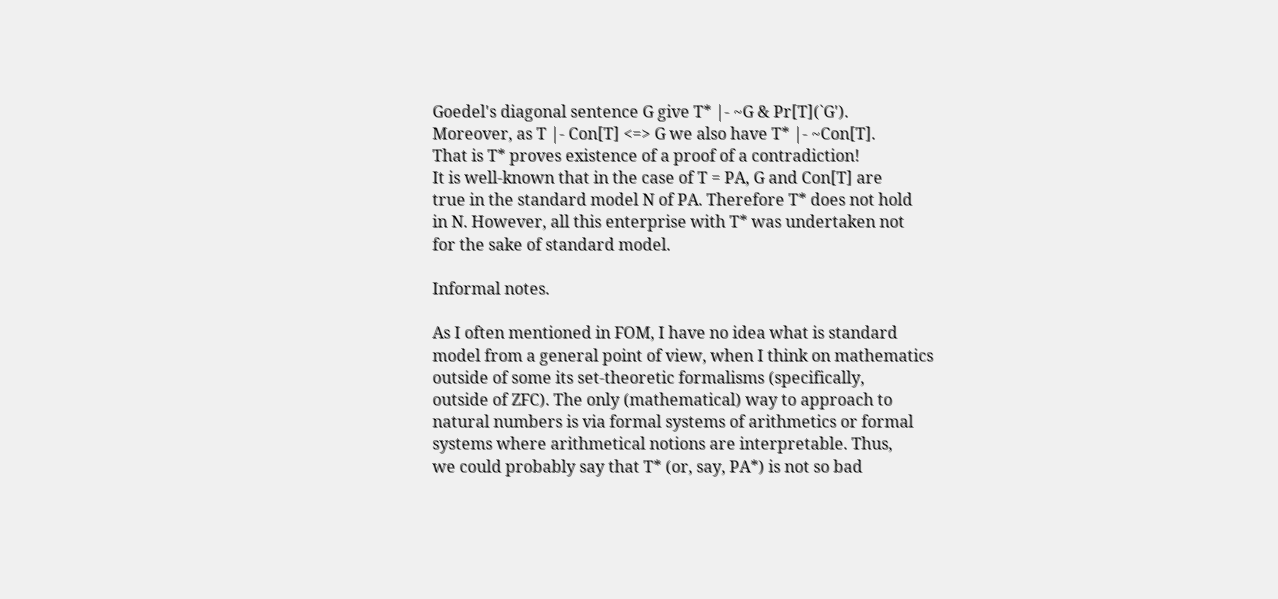Goedel's diagonal sentence G give T* |- ~G & Pr[T](`G').
Moreover, as T |- Con[T] <=> G we also have T* |- ~Con[T].
That is T* proves existence of a proof of a contradiction!
It is well-known that in the case of T = PA, G and Con[T] are
true in the standard model N of PA. Therefore T* does not hold
in N. However, all this enterprise with T* was undertaken not
for the sake of standard model.

Informal notes.

As I often mentioned in FOM, I have no idea what is standard
model from a general point of view, when I think on mathematics
outside of some its set-theoretic formalisms (specifically,
outside of ZFC). The only (mathematical) way to approach to
natural numbers is via formal systems of arithmetics or formal
systems where arithmetical notions are interpretable. Thus,
we could probably say that T* (or, say, PA*) is not so bad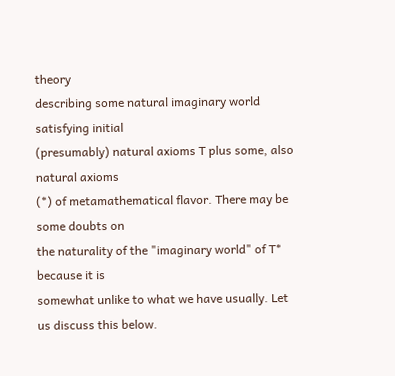theory
describing some natural imaginary world satisfying initial
(presumably) natural axioms T plus some, also natural axioms
(*) of metamathematical flavor. There may be some doubts on
the naturality of the "imaginary world" of T* because it is
somewhat unlike to what we have usually. Let us discuss this below.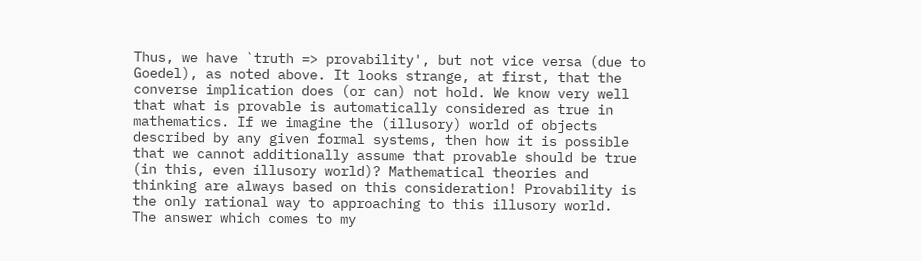Thus, we have `truth => provability', but not vice versa (due to
Goedel), as noted above. It looks strange, at first, that the
converse implication does (or can) not hold. We know very well
that what is provable is automatically considered as true in
mathematics. If we imagine the (illusory) world of objects
described by any given formal systems, then how it is possible
that we cannot additionally assume that provable should be true
(in this, even illusory world)? Mathematical theories and
thinking are always based on this consideration! Provability is
the only rational way to approaching to this illusory world.
The answer which comes to my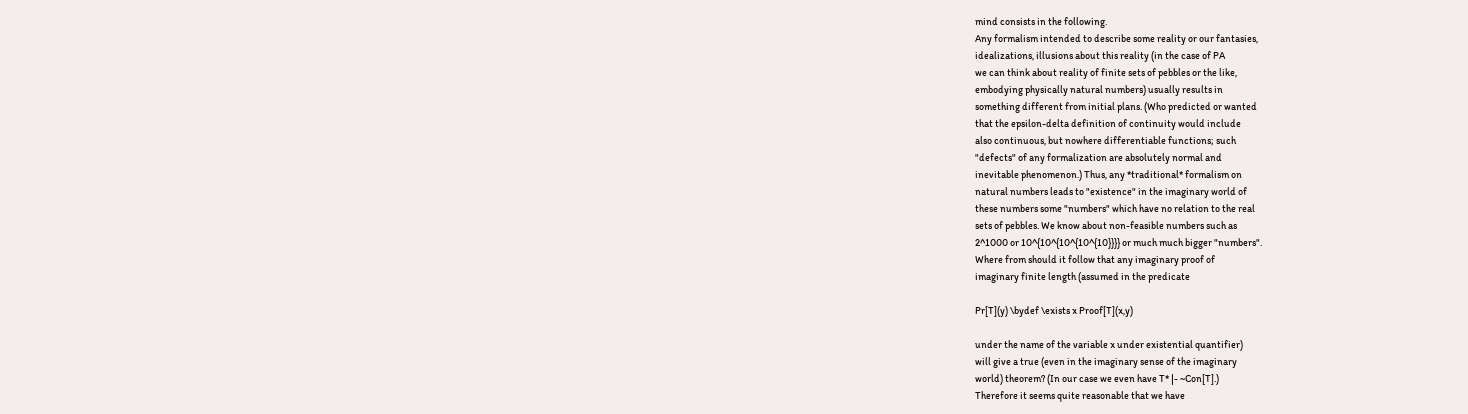mind consists in the following.
Any formalism intended to describe some reality or our fantasies,
idealizations, illusions about this reality (in the case of PA
we can think about reality of finite sets of pebbles or the like,
embodying physically natural numbers) usually results in
something different from initial plans. (Who predicted or wanted
that the epsilon-delta definition of continuity would include
also continuous, but nowhere differentiable functions; such
"defects" of any formalization are absolutely normal and
inevitable phenomenon.) Thus, any *traditional* formalism on
natural numbers leads to "existence" in the imaginary world of
these numbers some "numbers" which have no relation to the real
sets of pebbles. We know about non-feasible numbers such as
2^1000 or 10^{10^{10^{10^{10}}}} or much much bigger "numbers".
Where from should it follow that any imaginary proof of
imaginary finite length (assumed in the predicate

Pr[T](y) \bydef \exists x Proof[T](x,y)

under the name of the variable x under existential quantifier)
will give a true (even in the imaginary sense of the imaginary
world) theorem? (In our case we even have T* |- ~Con[T].)
Therefore it seems quite reasonable that we have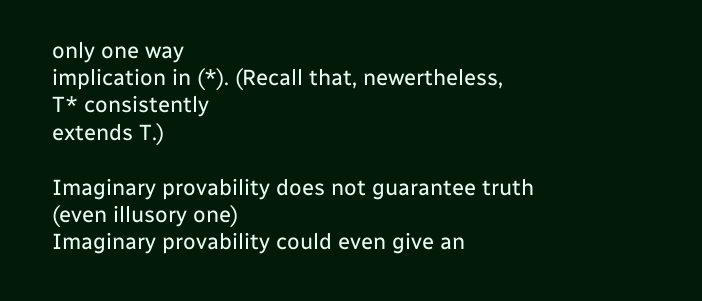only one way
implication in (*). (Recall that, newertheless, T* consistently
extends T.)

Imaginary provability does not guarantee truth (even illusory one)
Imaginary provability could even give an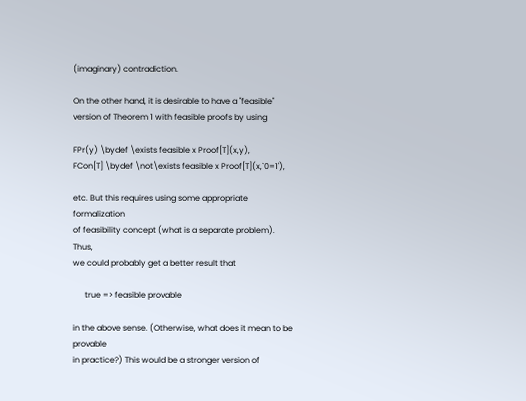(imaginary) contradiction.

On the other hand, it is desirable to have a "feasible"
version of Theorem 1 with feasible proofs by using

FPr(y) \bydef \exists feasible x Proof[T](x,y),
FCon[T] \bydef \not\exists feasible x Proof[T](x,`0=1'),

etc. But this requires using some appropriate formalization
of feasibility concept (what is a separate problem). Thus,
we could probably get a better result that

      true => feasible provable

in the above sense. (Otherwise, what does it mean to be provable
in practice?) This would be a stronger version of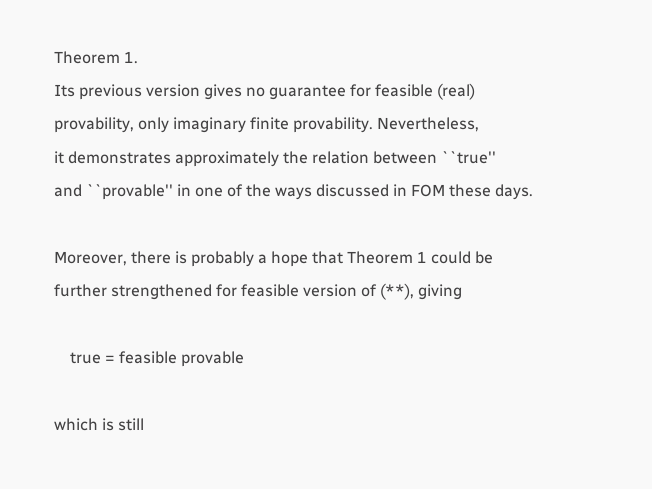Theorem 1.
Its previous version gives no guarantee for feasible (real)
provability, only imaginary finite provability. Nevertheless,
it demonstrates approximately the relation between ``true''
and ``provable'' in one of the ways discussed in FOM these days.

Moreover, there is probably a hope that Theorem 1 could be
further strengthened for feasible version of (**), giving

    true = feasible provable

which is still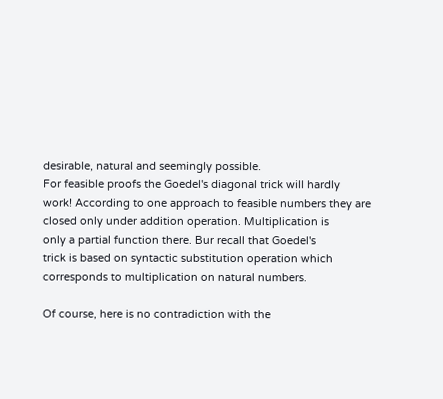desirable, natural and seemingly possible.
For feasible proofs the Goedel's diagonal trick will hardly
work! According to one approach to feasible numbers they are
closed only under addition operation. Multiplication is
only a partial function there. Bur recall that Goedel's
trick is based on syntactic substitution operation which
corresponds to multiplication on natural numbers.

Of course, here is no contradiction with the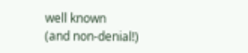well known
(and non-denial!)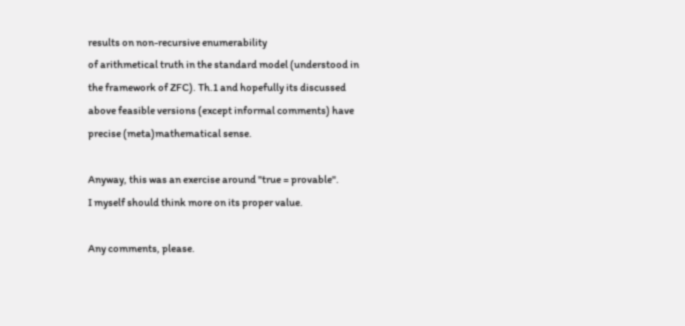results on non-recursive enumerability
of arithmetical truth in the standard model (understood in
the framework of ZFC). Th.1 and hopefully its discussed
above feasible versions (except informal comments) have
precise (meta)mathematical sense.

Anyway, this was an exercise around "true = provable".
I myself should think more on its proper value.

Any comments, please.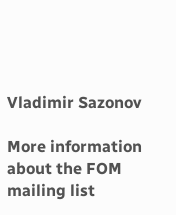Vladimir Sazonov

More information about the FOM mailing list